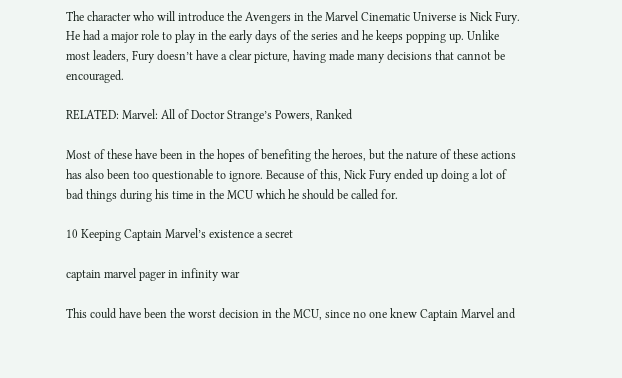The character who will introduce the Avengers in the Marvel Cinematic Universe is Nick Fury. He had a major role to play in the early days of the series and he keeps popping up. Unlike most leaders, Fury doesn’t have a clear picture, having made many decisions that cannot be encouraged.

RELATED: Marvel: All of Doctor Strange’s Powers, Ranked

Most of these have been in the hopes of benefiting the heroes, but the nature of these actions has also been too questionable to ignore. Because of this, Nick Fury ended up doing a lot of bad things during his time in the MCU which he should be called for.

10 Keeping Captain Marvel’s existence a secret

captain marvel pager in infinity war

This could have been the worst decision in the MCU, since no one knew Captain Marvel and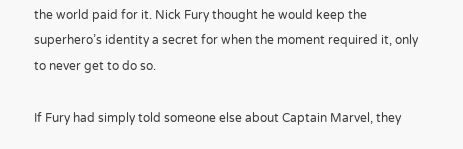the world paid for it. Nick Fury thought he would keep the superhero’s identity a secret for when the moment required it, only to never get to do so.

If Fury had simply told someone else about Captain Marvel, they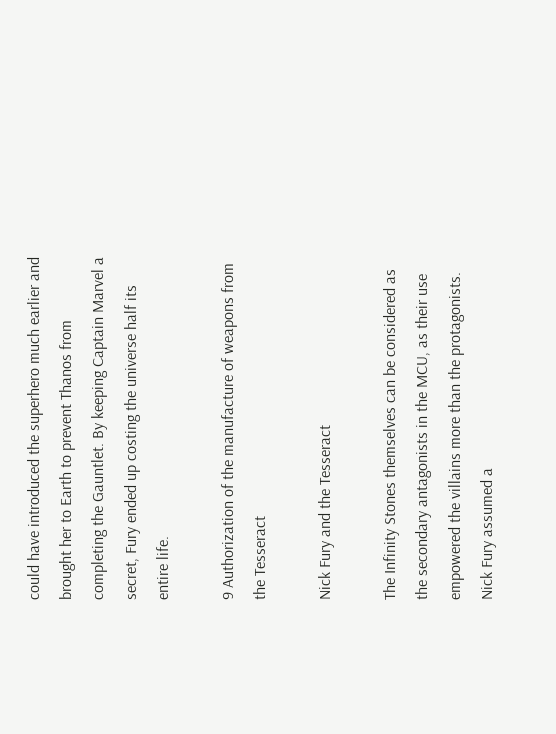could have introduced the superhero much earlier and brought her to Earth to prevent Thanos from completing the Gauntlet. By keeping Captain Marvel a secret, Fury ended up costing the universe half its entire life.

9 Authorization of the manufacture of weapons from the Tesseract

Nick Fury and the Tesseract

The Infinity Stones themselves can be considered as the secondary antagonists in the MCU, as their use empowered the villains more than the protagonists. Nick Fury assumed a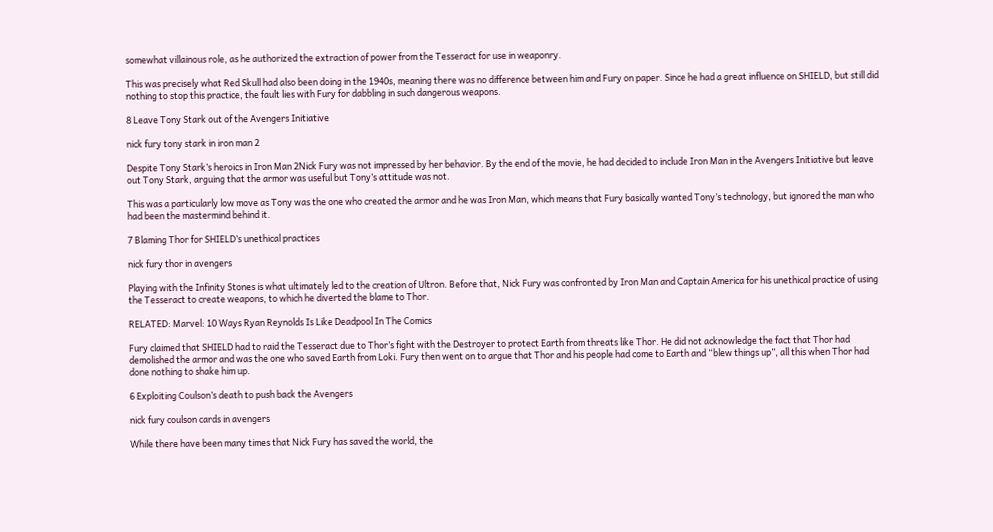somewhat villainous role, as he authorized the extraction of power from the Tesseract for use in weaponry.

This was precisely what Red Skull had also been doing in the 1940s, meaning there was no difference between him and Fury on paper. Since he had a great influence on SHIELD, but still did nothing to stop this practice, the fault lies with Fury for dabbling in such dangerous weapons.

8 Leave Tony Stark out of the Avengers Initiative

nick fury tony stark in iron man 2

Despite Tony Stark’s heroics in Iron Man 2Nick Fury was not impressed by her behavior. By the end of the movie, he had decided to include Iron Man in the Avengers Initiative but leave out Tony Stark, arguing that the armor was useful but Tony’s attitude was not.

This was a particularly low move as Tony was the one who created the armor and he was Iron Man, which means that Fury basically wanted Tony’s technology, but ignored the man who had been the mastermind behind it.

7 Blaming Thor for SHIELD’s unethical practices

nick fury thor in avengers

Playing with the Infinity Stones is what ultimately led to the creation of Ultron. Before that, Nick Fury was confronted by Iron Man and Captain America for his unethical practice of using the Tesseract to create weapons, to which he diverted the blame to Thor.

RELATED: Marvel: 10 Ways Ryan Reynolds Is Like Deadpool In The Comics

Fury claimed that SHIELD had to raid the Tesseract due to Thor’s fight with the Destroyer to protect Earth from threats like Thor. He did not acknowledge the fact that Thor had demolished the armor and was the one who saved Earth from Loki. Fury then went on to argue that Thor and his people had come to Earth and “blew things up”, all this when Thor had done nothing to shake him up.

6 Exploiting Coulson’s death to push back the Avengers

nick fury coulson cards in avengers

While there have been many times that Nick Fury has saved the world, the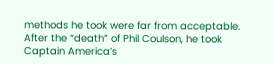methods he took were far from acceptable. After the “death” of Phil Coulson, he took Captain America’s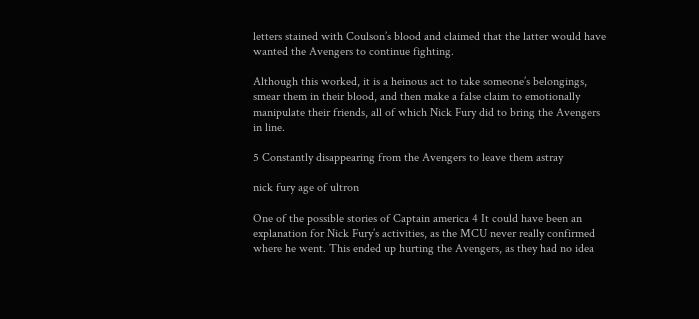letters stained with Coulson’s blood and claimed that the latter would have wanted the Avengers to continue fighting.

Although this worked, it is a heinous act to take someone’s belongings, smear them in their blood, and then make a false claim to emotionally manipulate their friends, all of which Nick Fury did to bring the Avengers in line.

5 Constantly disappearing from the Avengers to leave them astray

nick fury age of ultron

One of the possible stories of Captain america 4 It could have been an explanation for Nick Fury’s activities, as the MCU never really confirmed where he went. This ended up hurting the Avengers, as they had no idea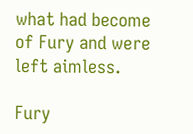what had become of Fury and were left aimless.

Fury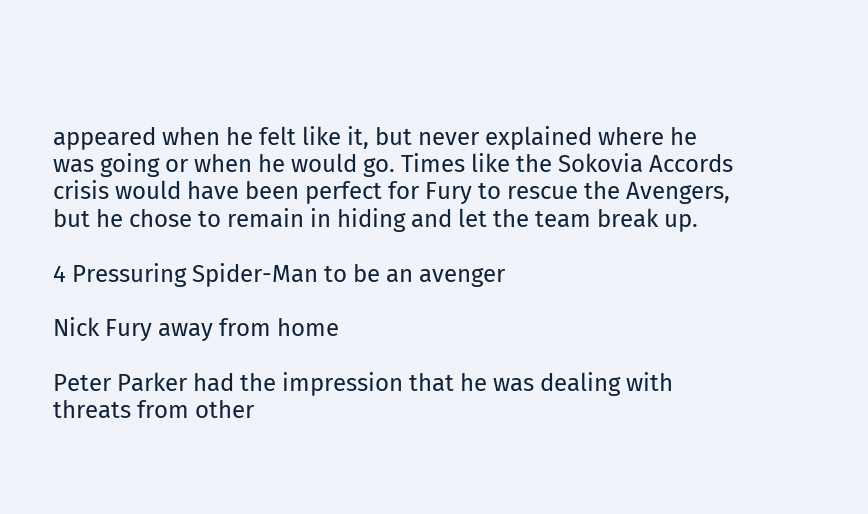appeared when he felt like it, but never explained where he was going or when he would go. Times like the Sokovia Accords crisis would have been perfect for Fury to rescue the Avengers, but he chose to remain in hiding and let the team break up.

4 Pressuring Spider-Man to be an avenger

Nick Fury away from home

Peter Parker had the impression that he was dealing with threats from other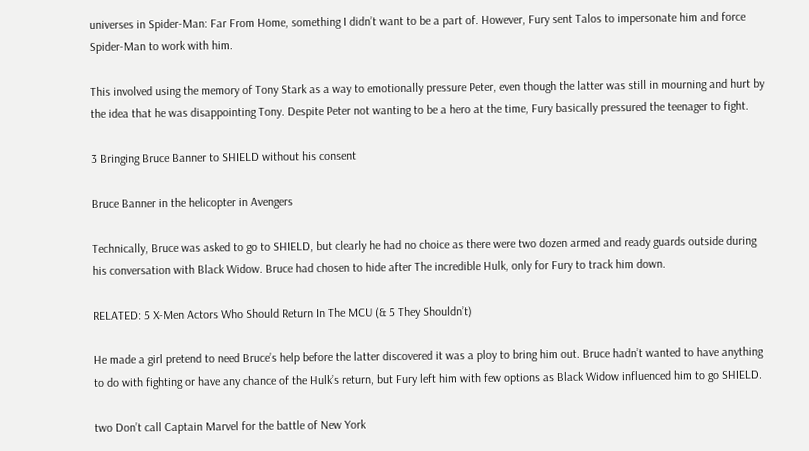universes in Spider-Man: Far From Home, something I didn’t want to be a part of. However, Fury sent Talos to impersonate him and force Spider-Man to work with him.

This involved using the memory of Tony Stark as a way to emotionally pressure Peter, even though the latter was still in mourning and hurt by the idea that he was disappointing Tony. Despite Peter not wanting to be a hero at the time, Fury basically pressured the teenager to fight.

3 Bringing Bruce Banner to SHIELD without his consent

Bruce Banner in the helicopter in Avengers

Technically, Bruce was asked to go to SHIELD, but clearly he had no choice as there were two dozen armed and ready guards outside during his conversation with Black Widow. Bruce had chosen to hide after The incredible Hulk, only for Fury to track him down.

RELATED: 5 X-Men Actors Who Should Return In The MCU (& 5 They Shouldn’t)

He made a girl pretend to need Bruce’s help before the latter discovered it was a ploy to bring him out. Bruce hadn’t wanted to have anything to do with fighting or have any chance of the Hulk’s return, but Fury left him with few options as Black Widow influenced him to go SHIELD.

two Don’t call Captain Marvel for the battle of New York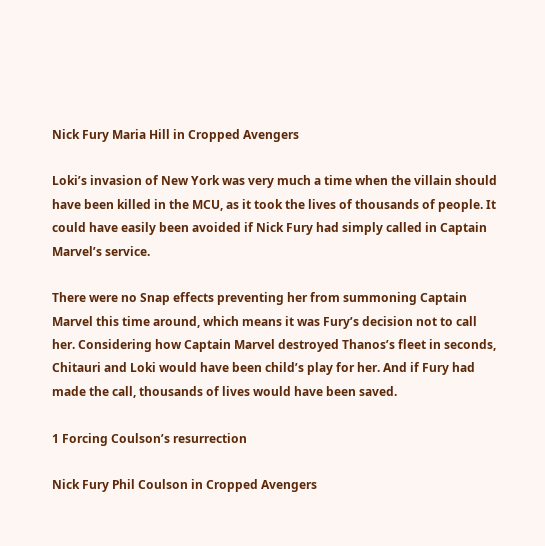Nick Fury Maria Hill in Cropped Avengers

Loki’s invasion of New York was very much a time when the villain should have been killed in the MCU, as it took the lives of thousands of people. It could have easily been avoided if Nick Fury had simply called in Captain Marvel’s service.

There were no Snap effects preventing her from summoning Captain Marvel this time around, which means it was Fury’s decision not to call her. Considering how Captain Marvel destroyed Thanos’s fleet in seconds, Chitauri and Loki would have been child’s play for her. And if Fury had made the call, thousands of lives would have been saved.

1 Forcing Coulson’s resurrection

Nick Fury Phil Coulson in Cropped Avengers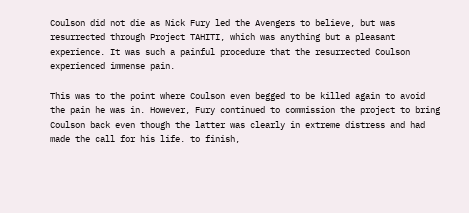Coulson did not die as Nick Fury led the Avengers to believe, but was resurrected through Project TAHITI, which was anything but a pleasant experience. It was such a painful procedure that the resurrected Coulson experienced immense pain.

This was to the point where Coulson even begged to be killed again to avoid the pain he was in. However, Fury continued to commission the project to bring Coulson back even though the latter was clearly in extreme distress and had made the call for his life. to finish,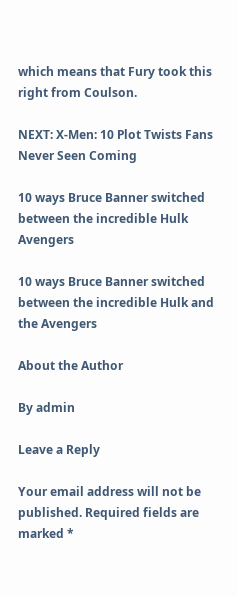which means that Fury took this right from Coulson.

NEXT: X-Men: 10 Plot Twists Fans Never Seen Coming

10 ways Bruce Banner switched between the incredible Hulk Avengers

10 ways Bruce Banner switched between the incredible Hulk and the Avengers

About the Author

By admin

Leave a Reply

Your email address will not be published. Required fields are marked *